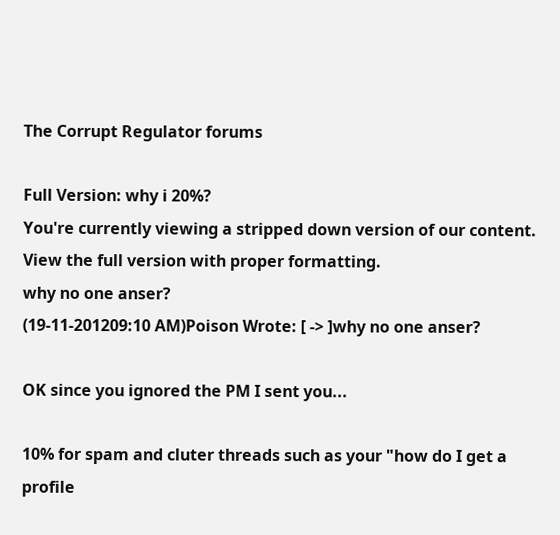The Corrupt Regulator forums

Full Version: why i 20%?
You're currently viewing a stripped down version of our content. View the full version with proper formatting.
why no one anser?
(19-11-201209:10 AM)Poison Wrote: [ -> ]why no one anser?

OK since you ignored the PM I sent you...

10% for spam and cluter threads such as your "how do I get a profile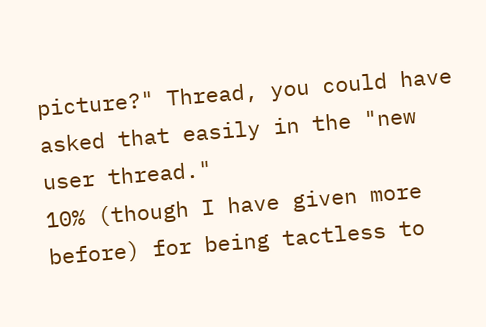picture?" Thread, you could have asked that easily in the "new user thread."
10% (though I have given more before) for being tactless to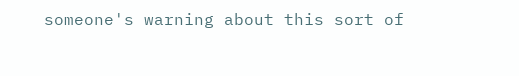someone's warning about this sort of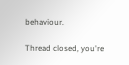behaviour.

Thread closed, you're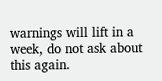warnings will lift in a week, do not ask about this again.